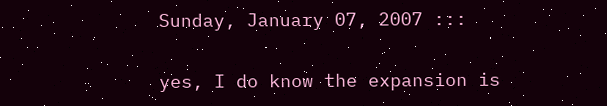Sunday, January 07, 2007 :::

yes, I do know the expansion is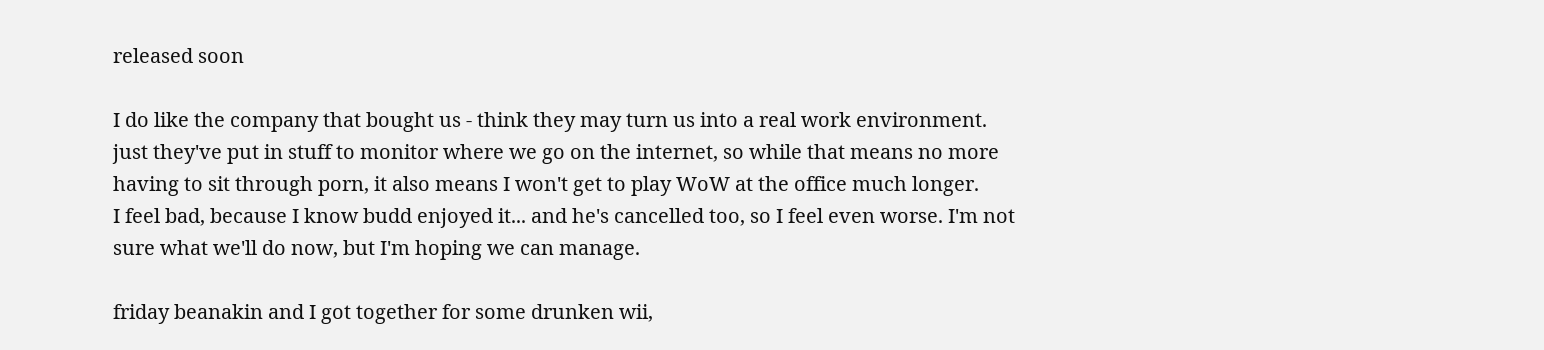released soon

I do like the company that bought us - think they may turn us into a real work environment. just they've put in stuff to monitor where we go on the internet, so while that means no more having to sit through porn, it also means I won't get to play WoW at the office much longer.
I feel bad, because I know budd enjoyed it... and he's cancelled too, so I feel even worse. I'm not sure what we'll do now, but I'm hoping we can manage.

friday beanakin and I got together for some drunken wii,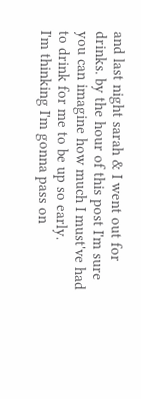and last night sarah & I went out for drinks. by the hour of this post I'm sure you can imagine how much I must've had to drink for me to be up so early.
I'm thinking I'm gonna pass on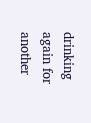drinking again for another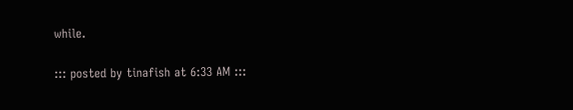while.

::: posted by tinafish at 6:33 AM :::